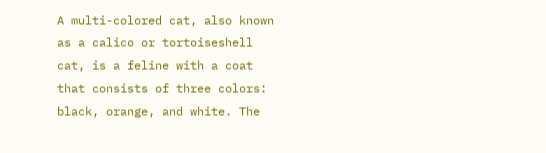A multi-colored cat, also known as a calico or tortoiseshell cat, is a feline with a coat that consists of three colors: black, orange, and white. The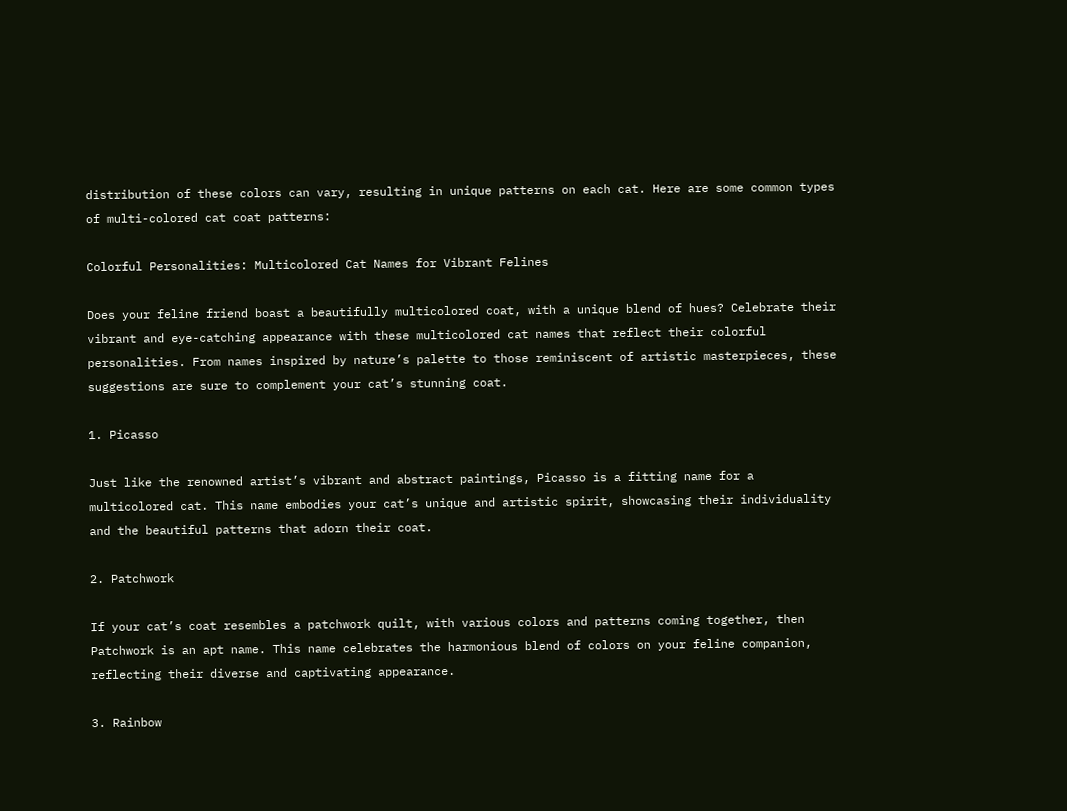distribution of these colors can vary, resulting in unique patterns on each cat. Here are some common types of multi-colored cat coat patterns:

Colorful Personalities: Multicolored Cat Names for Vibrant Felines

Does your feline friend boast a beautifully multicolored coat, with a unique blend of hues? Celebrate their vibrant and eye-catching appearance with these multicolored cat names that reflect their colorful personalities. From names inspired by nature’s palette to those reminiscent of artistic masterpieces, these suggestions are sure to complement your cat’s stunning coat.

1. Picasso

Just like the renowned artist’s vibrant and abstract paintings, Picasso is a fitting name for a multicolored cat. This name embodies your cat’s unique and artistic spirit, showcasing their individuality and the beautiful patterns that adorn their coat.

2. Patchwork

If your cat’s coat resembles a patchwork quilt, with various colors and patterns coming together, then Patchwork is an apt name. This name celebrates the harmonious blend of colors on your feline companion, reflecting their diverse and captivating appearance.

3. Rainbow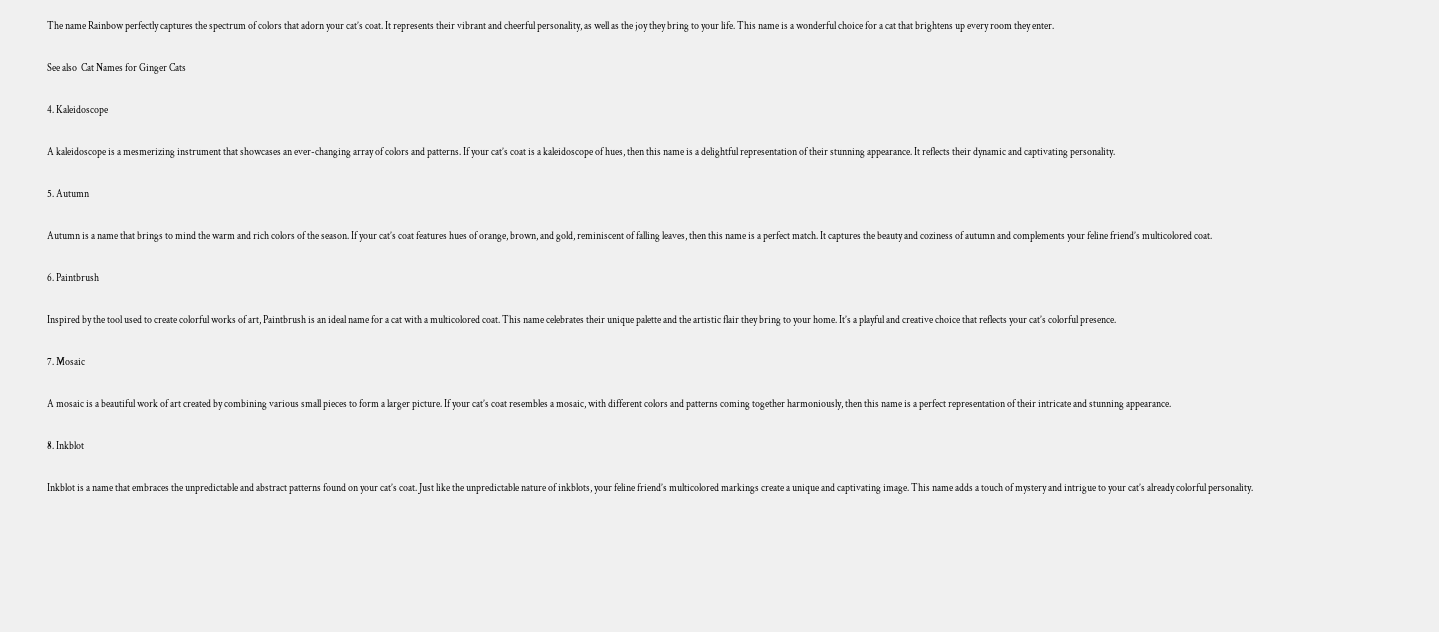The name Rainbow perfectly captures the spectrum of colors that adorn your cat’s coat. It represents their vibrant and cheerful personality, as well as the joy they bring to your life. This name is a wonderful choice for a cat that brightens up every room they enter.

See also  Cat Names for Ginger Cats

4. Kaleidoscope

A kaleidoscope is a mesmerizing instrument that showcases an ever-changing array of colors and patterns. If your cat’s coat is a kaleidoscope of hues, then this name is a delightful representation of their stunning appearance. It reflects their dynamic and captivating personality.

5. Autumn

Autumn is a name that brings to mind the warm and rich colors of the season. If your cat’s coat features hues of orange, brown, and gold, reminiscent of falling leaves, then this name is a perfect match. It captures the beauty and coziness of autumn and complements your feline friend’s multicolored coat.

6. Paintbrush

Inspired by the tool used to create colorful works of art, Paintbrush is an ideal name for a cat with a multicolored coat. This name celebrates their unique palette and the artistic flair they bring to your home. It’s a playful and creative choice that reflects your cat’s colorful presence.

7. Mosaic

A mosaic is a beautiful work of art created by combining various small pieces to form a larger picture. If your cat’s coat resembles a mosaic, with different colors and patterns coming together harmoniously, then this name is a perfect representation of their intricate and stunning appearance.

8. Inkblot

Inkblot is a name that embraces the unpredictable and abstract patterns found on your cat’s coat. Just like the unpredictable nature of inkblots, your feline friend’s multicolored markings create a unique and captivating image. This name adds a touch of mystery and intrigue to your cat’s already colorful personality.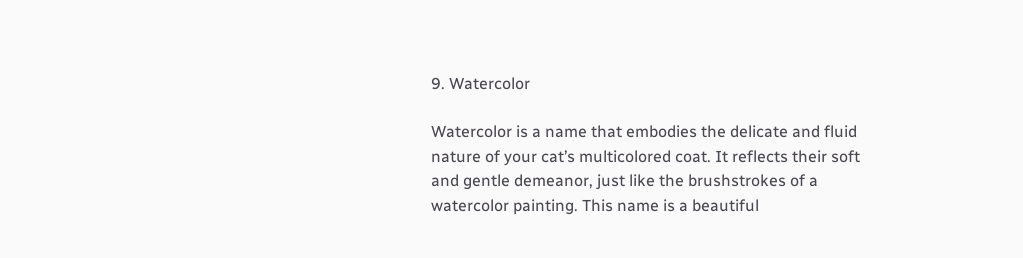9. Watercolor

Watercolor is a name that embodies the delicate and fluid nature of your cat’s multicolored coat. It reflects their soft and gentle demeanor, just like the brushstrokes of a watercolor painting. This name is a beautiful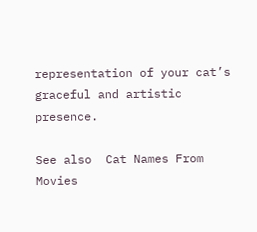representation of your cat’s graceful and artistic presence.

See also  Cat Names From Movies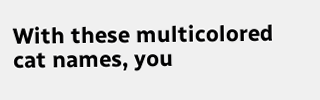With these multicolored cat names, you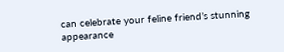can celebrate your feline friend’s stunning appearance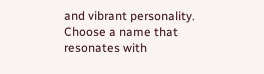and vibrant personality. Choose a name that resonates with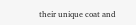their unique coat and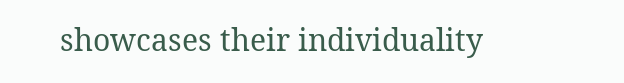showcases their individuality